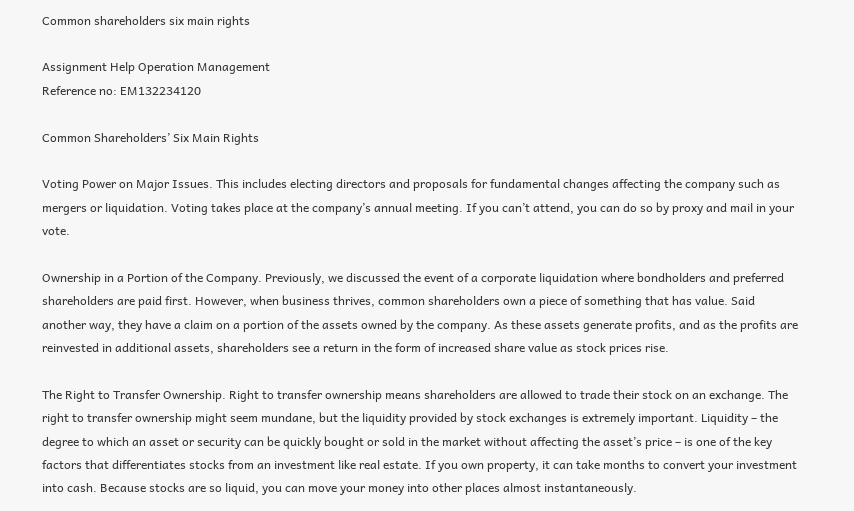Common shareholders six main rights

Assignment Help Operation Management
Reference no: EM132234120

Common Shareholders’ Six Main Rights

Voting Power on Major Issues. This includes electing directors and proposals for fundamental changes affecting the company such as mergers or liquidation. Voting takes place at the company’s annual meeting. If you can’t attend, you can do so by proxy and mail in your vote.

Ownership in a Portion of the Company. Previously, we discussed the event of a corporate liquidation where bondholders and preferred shareholders are paid first. However, when business thrives, common shareholders own a piece of something that has value. Said another way, they have a claim on a portion of the assets owned by the company. As these assets generate profits, and as the profits are reinvested in additional assets, shareholders see a return in the form of increased share value as stock prices rise.

The Right to Transfer Ownership. Right to transfer ownership means shareholders are allowed to trade their stock on an exchange. The right to transfer ownership might seem mundane, but the liquidity provided by stock exchanges is extremely important. Liquidity – the degree to which an asset or security can be quickly bought or sold in the market without affecting the asset’s price – is one of the key factors that differentiates stocks from an investment like real estate. If you own property, it can take months to convert your investment into cash. Because stocks are so liquid, you can move your money into other places almost instantaneously.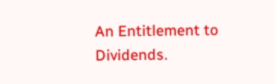An Entitlement to Dividends.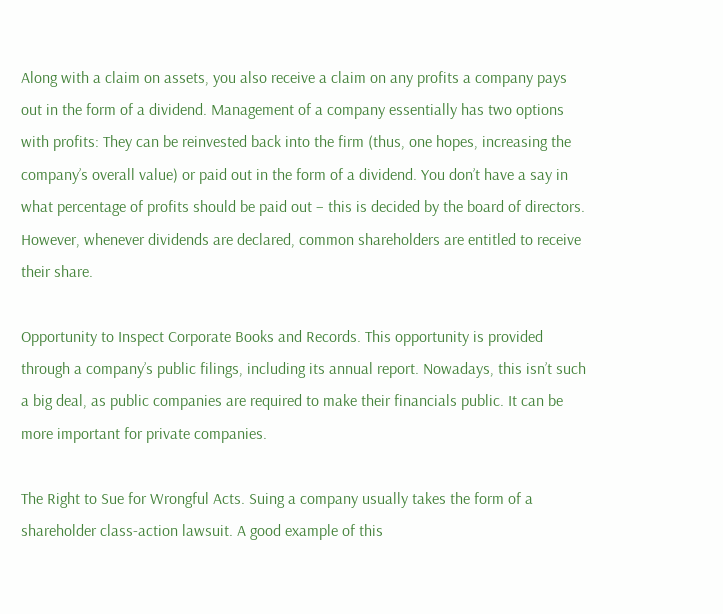Along with a claim on assets, you also receive a claim on any profits a company pays out in the form of a dividend. Management of a company essentially has two options with profits: They can be reinvested back into the firm (thus, one hopes, increasing the company’s overall value) or paid out in the form of a dividend. You don’t have a say in what percentage of profits should be paid out – this is decided by the board of directors. However, whenever dividends are declared, common shareholders are entitled to receive their share.

Opportunity to Inspect Corporate Books and Records. This opportunity is provided through a company’s public filings, including its annual report. Nowadays, this isn’t such a big deal, as public companies are required to make their financials public. It can be more important for private companies.

The Right to Sue for Wrongful Acts. Suing a company usually takes the form of a shareholder class-action lawsuit. A good example of this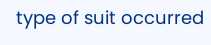type of suit occurred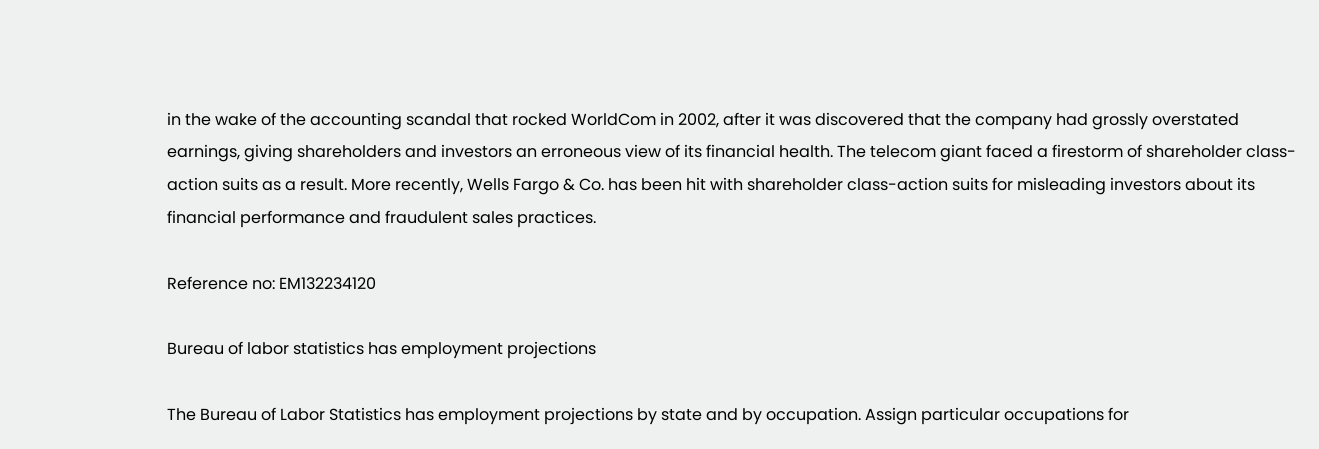in the wake of the accounting scandal that rocked WorldCom in 2002, after it was discovered that the company had grossly overstated earnings, giving shareholders and investors an erroneous view of its financial health. The telecom giant faced a firestorm of shareholder class-action suits as a result. More recently, Wells Fargo & Co. has been hit with shareholder class-action suits for misleading investors about its financial performance and fraudulent sales practices.

Reference no: EM132234120

Bureau of labor statistics has employment projections

The Bureau of Labor Statistics has employment projections by state and by occupation. Assign particular occupations for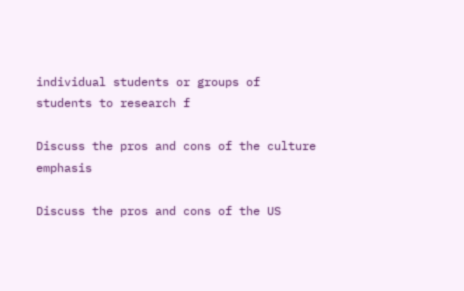individual students or groups of students to research f

Discuss the pros and cons of the culture emphasis

Discuss the pros and cons of the US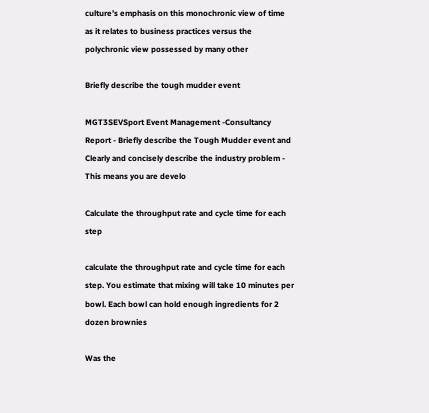culture’s emphasis on this monochronic view of time as it relates to business practices versus the polychronic view possessed by many other

Briefly describe the tough mudder event

MGT3SEVSport Event Management -Consultancy Report - Briefly describe the Tough Mudder event and Clearly and concisely describe the industry problem - This means you are develo

Calculate the throughput rate and cycle time for each step

calculate the throughput rate and cycle time for each step. You estimate that mixing will take 10 minutes per bowl. Each bowl can hold enough ingredients for 2 dozen brownies

Was the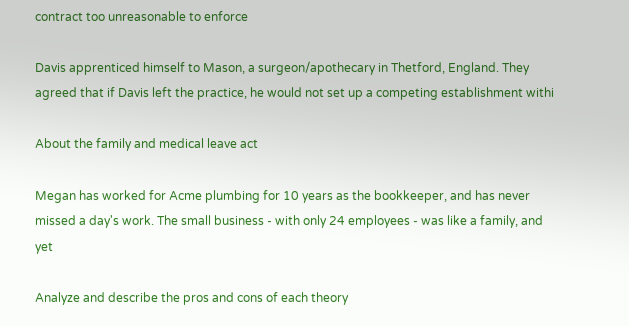contract too unreasonable to enforce

Davis apprenticed himself to Mason, a surgeon/apothecary in Thetford, England. They agreed that if Davis left the practice, he would not set up a competing establishment withi

About the family and medical leave act

Megan has worked for Acme plumbing for 10 years as the bookkeeper, and has never missed a day's work. The small business - with only 24 employees - was like a family, and yet

Analyze and describe the pros and cons of each theory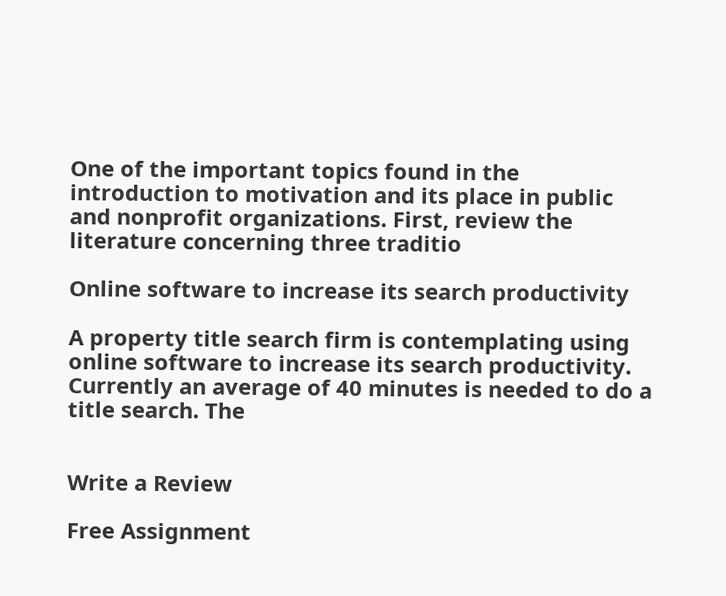One of the important topics found in the introduction to motivation and its place in public and nonprofit organizations. First, review the literature concerning three traditio

Online software to increase its search productivity

A property title search firm is contemplating using online software to increase its search productivity. Currently an average of 40 minutes is needed to do a title search. The


Write a Review

Free Assignment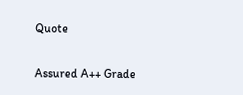Quote

Assured A++ Grade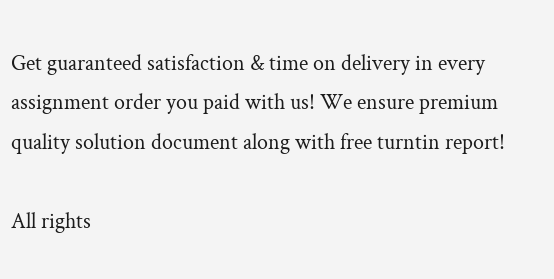Get guaranteed satisfaction & time on delivery in every assignment order you paid with us! We ensure premium quality solution document along with free turntin report!

All rights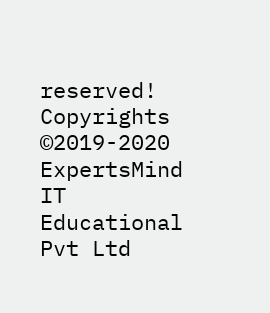reserved! Copyrights ©2019-2020 ExpertsMind IT Educational Pvt Ltd